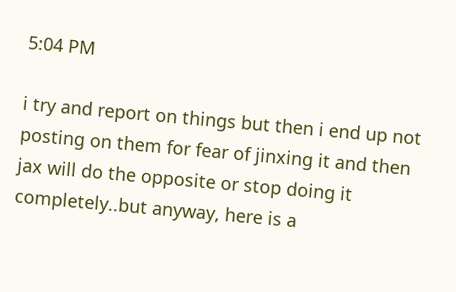5:04 PM

i try and report on things but then i end up not posting on them for fear of jinxing it and then jax will do the opposite or stop doing it completely..but anyway, here is a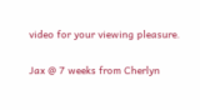video for your viewing pleasure.

Jax @ 7 weeks from Cherlyn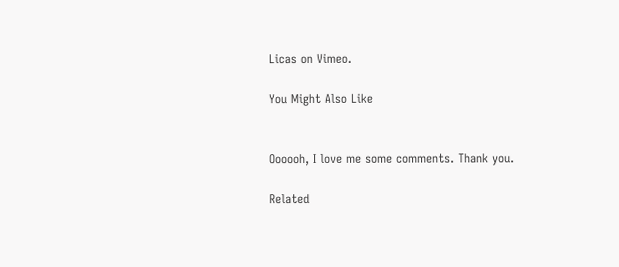Licas on Vimeo.

You Might Also Like


Oooooh, I love me some comments. Thank you.

Related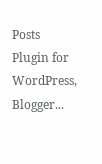Posts Plugin for WordPress, Blogger...